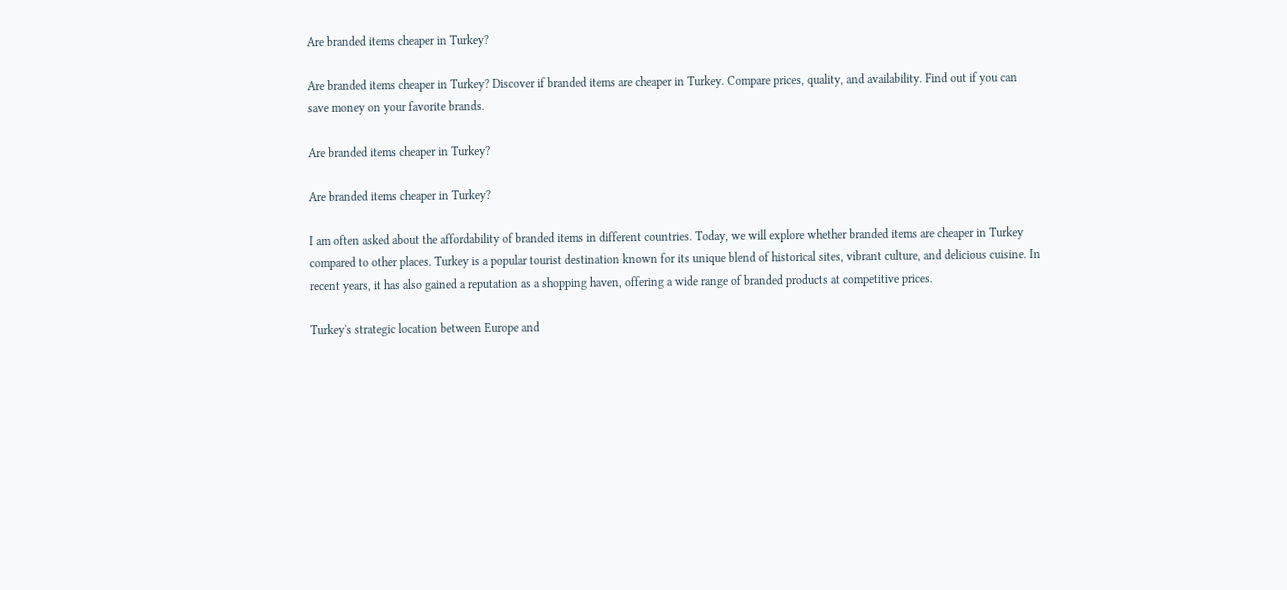Are branded items cheaper in Turkey?

Are branded items cheaper in Turkey? Discover if branded items are cheaper in Turkey. Compare prices, quality, and availability. Find out if you can save money on your favorite brands.

Are branded items cheaper in Turkey?

Are branded items cheaper in Turkey?

I am often asked about the affordability of branded items in different countries. Today, we will explore whether branded items are cheaper in Turkey compared to other places. Turkey is a popular tourist destination known for its unique blend of historical sites, vibrant culture, and delicious cuisine. In recent years, it has also gained a reputation as a shopping haven, offering a wide range of branded products at competitive prices.

Turkey's strategic location between Europe and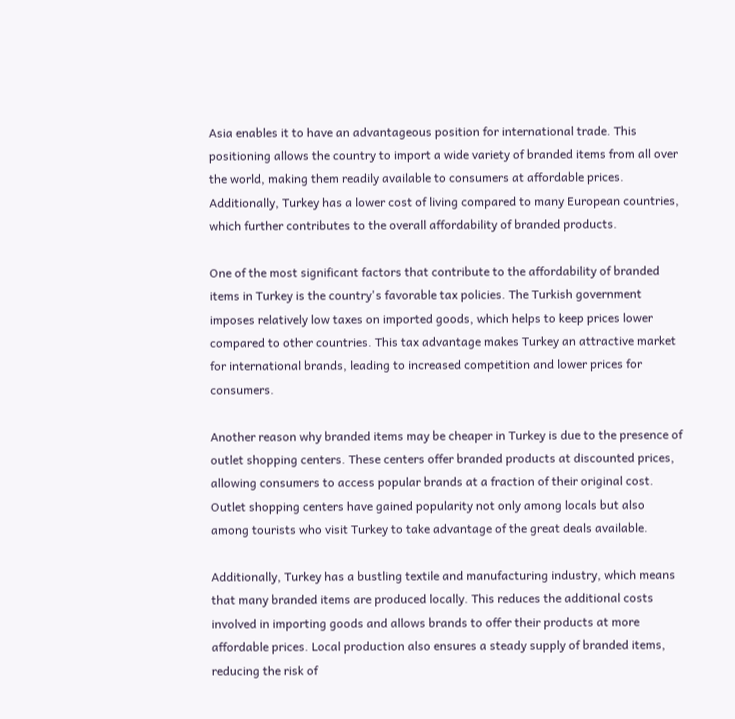Asia enables it to have an advantageous position for international trade. This positioning allows the country to import a wide variety of branded items from all over the world, making them readily available to consumers at affordable prices. Additionally, Turkey has a lower cost of living compared to many European countries, which further contributes to the overall affordability of branded products.

One of the most significant factors that contribute to the affordability of branded items in Turkey is the country's favorable tax policies. The Turkish government imposes relatively low taxes on imported goods, which helps to keep prices lower compared to other countries. This tax advantage makes Turkey an attractive market for international brands, leading to increased competition and lower prices for consumers.

Another reason why branded items may be cheaper in Turkey is due to the presence of outlet shopping centers. These centers offer branded products at discounted prices, allowing consumers to access popular brands at a fraction of their original cost. Outlet shopping centers have gained popularity not only among locals but also among tourists who visit Turkey to take advantage of the great deals available.

Additionally, Turkey has a bustling textile and manufacturing industry, which means that many branded items are produced locally. This reduces the additional costs involved in importing goods and allows brands to offer their products at more affordable prices. Local production also ensures a steady supply of branded items, reducing the risk of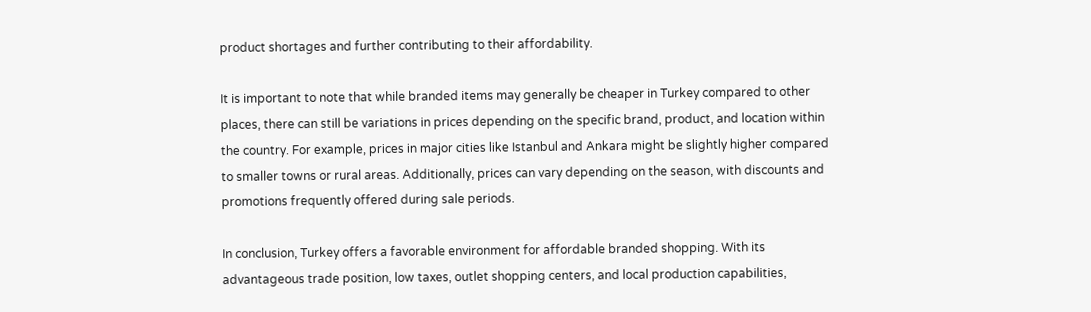product shortages and further contributing to their affordability.

It is important to note that while branded items may generally be cheaper in Turkey compared to other places, there can still be variations in prices depending on the specific brand, product, and location within the country. For example, prices in major cities like Istanbul and Ankara might be slightly higher compared to smaller towns or rural areas. Additionally, prices can vary depending on the season, with discounts and promotions frequently offered during sale periods.

In conclusion, Turkey offers a favorable environment for affordable branded shopping. With its advantageous trade position, low taxes, outlet shopping centers, and local production capabilities,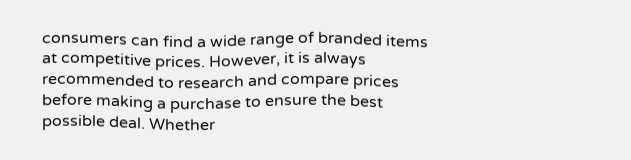consumers can find a wide range of branded items at competitive prices. However, it is always recommended to research and compare prices before making a purchase to ensure the best possible deal. Whether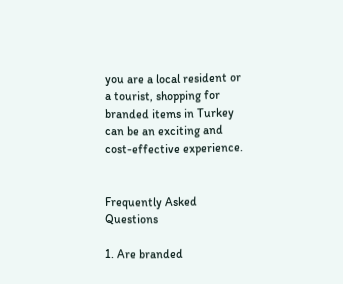you are a local resident or a tourist, shopping for branded items in Turkey can be an exciting and cost-effective experience.


Frequently Asked Questions

1. Are branded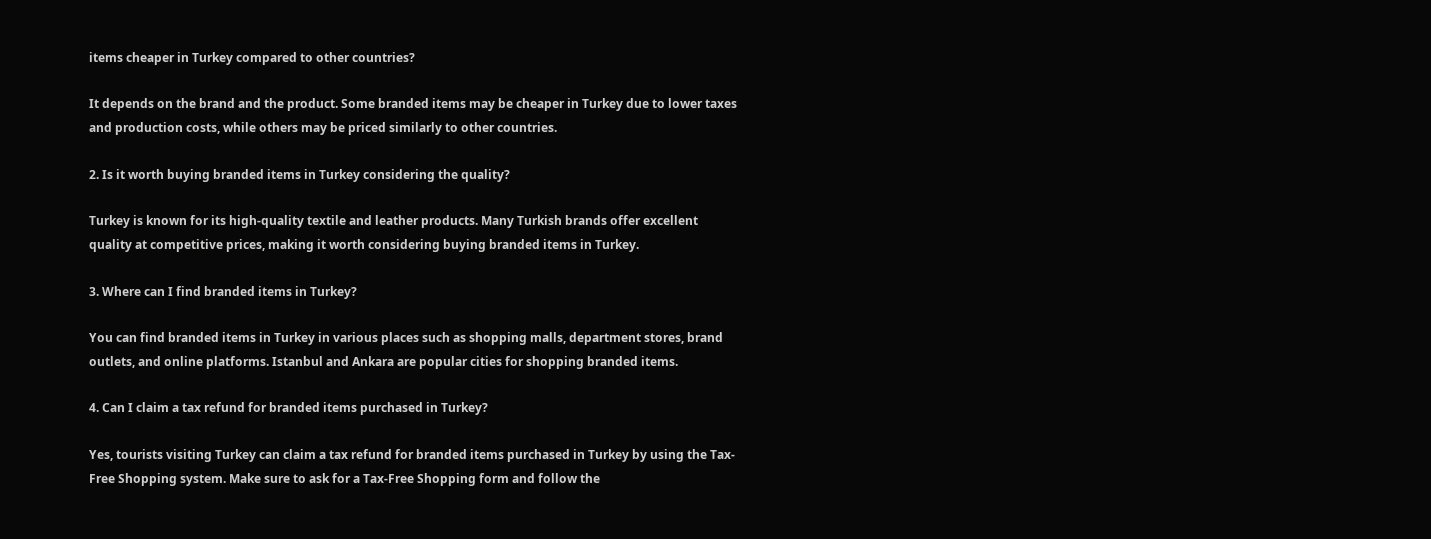items cheaper in Turkey compared to other countries?

It depends on the brand and the product. Some branded items may be cheaper in Turkey due to lower taxes and production costs, while others may be priced similarly to other countries.

2. Is it worth buying branded items in Turkey considering the quality?

Turkey is known for its high-quality textile and leather products. Many Turkish brands offer excellent quality at competitive prices, making it worth considering buying branded items in Turkey.

3. Where can I find branded items in Turkey?

You can find branded items in Turkey in various places such as shopping malls, department stores, brand outlets, and online platforms. Istanbul and Ankara are popular cities for shopping branded items.

4. Can I claim a tax refund for branded items purchased in Turkey?

Yes, tourists visiting Turkey can claim a tax refund for branded items purchased in Turkey by using the Tax-Free Shopping system. Make sure to ask for a Tax-Free Shopping form and follow the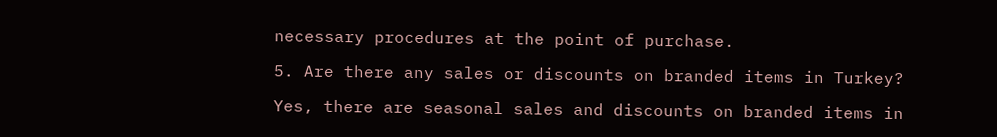necessary procedures at the point of purchase.

5. Are there any sales or discounts on branded items in Turkey?

Yes, there are seasonal sales and discounts on branded items in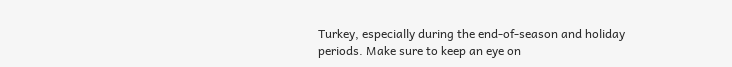Turkey, especially during the end-of-season and holiday periods. Make sure to keep an eye on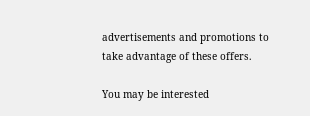advertisements and promotions to take advantage of these offers.

You may be interested